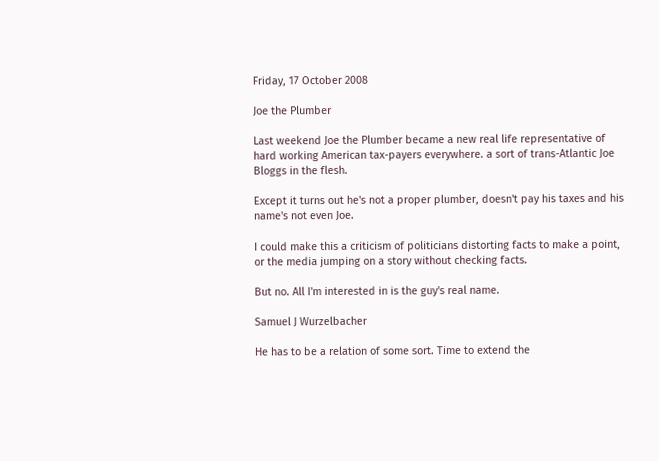Friday, 17 October 2008

Joe the Plumber

Last weekend Joe the Plumber became a new real life representative of hard working American tax-payers everywhere. a sort of trans-Atlantic Joe Bloggs in the flesh.

Except it turns out he's not a proper plumber, doesn't pay his taxes and his name's not even Joe.

I could make this a criticism of politicians distorting facts to make a point, or the media jumping on a story without checking facts.

But no. All I'm interested in is the guy's real name.

Samuel J Wurzelbacher

He has to be a relation of some sort. Time to extend the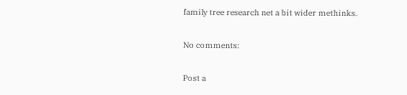family tree research net a bit wider methinks.

No comments:

Post a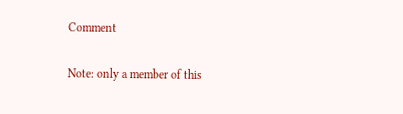Comment

Note: only a member of this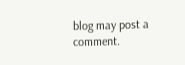blog may post a comment.